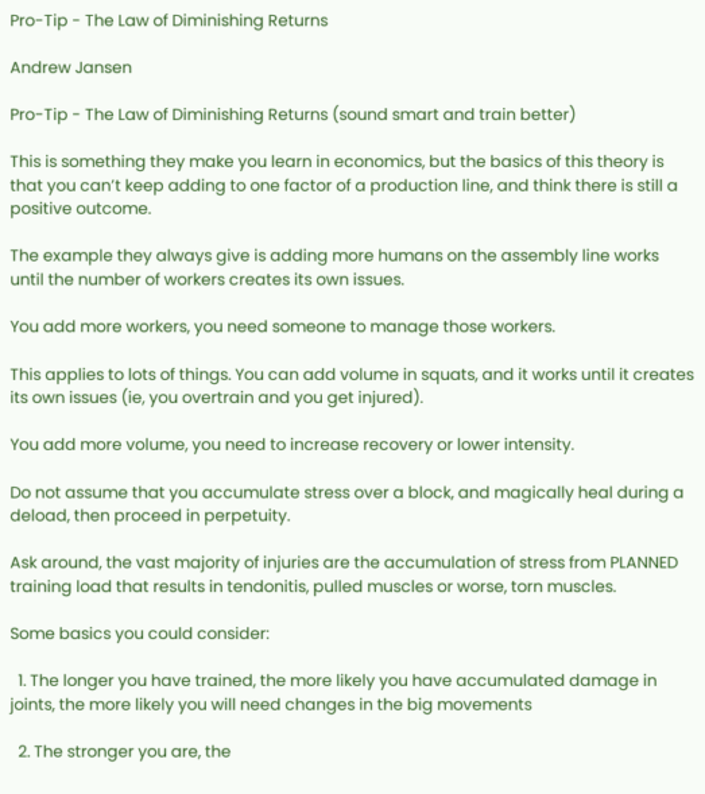Pro-Tip - The Law of Diminishing Returns

Andrew Jansen

Pro-Tip - The Law of Diminishing Returns (sound smart and train better)

This is something they make you learn in economics, but the basics of this theory is that you can’t keep adding to one factor of a production line, and think there is still a positive outcome.

The example they always give is adding more humans on the assembly line works until the number of workers creates its own issues.

You add more workers, you need someone to manage those workers.

This applies to lots of things. You can add volume in squats, and it works until it creates its own issues (ie, you overtrain and you get injured).

You add more volume, you need to increase recovery or lower intensity.

Do not assume that you accumulate stress over a block, and magically heal during a deload, then proceed in perpetuity.

Ask around, the vast majority of injuries are the accumulation of stress from PLANNED training load that results in tendonitis, pulled muscles or worse, torn muscles.

Some basics you could consider:

  1. The longer you have trained, the more likely you have accumulated damage in joints, the more likely you will need changes in the big movements

  2. The stronger you are, the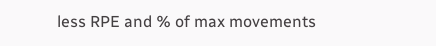less RPE and % of max movements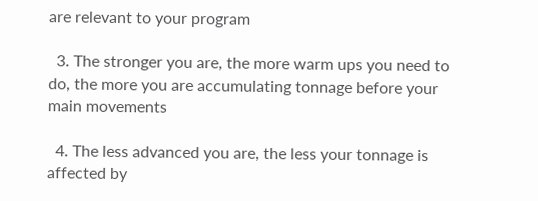are relevant to your program

  3. The stronger you are, the more warm ups you need to do, the more you are accumulating tonnage before your main movements

  4. The less advanced you are, the less your tonnage is affected by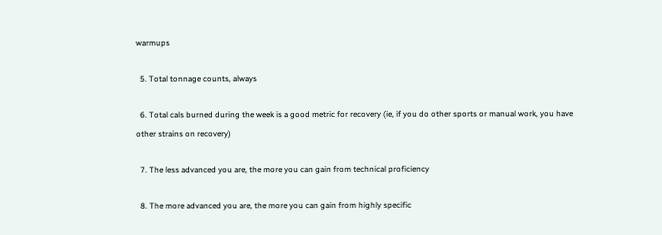warmups

  5. Total tonnage counts, always

  6. Total cals burned during the week is a good metric for recovery (ie, if you do other sports or manual work, you have other strains on recovery)

  7. The less advanced you are, the more you can gain from technical proficiency

  8. The more advanced you are, the more you can gain from highly specific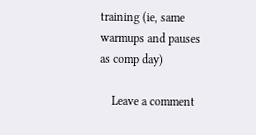training (ie, same warmups and pauses as comp day)

    Leave a comment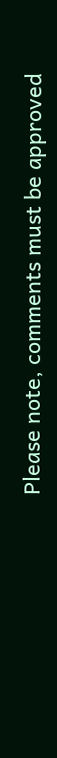Please note, comments must be approved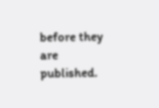before they are published.